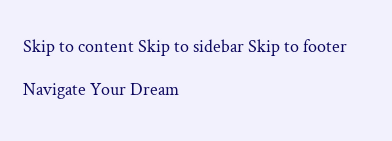Skip to content Skip to sidebar Skip to footer

Navigate Your Dream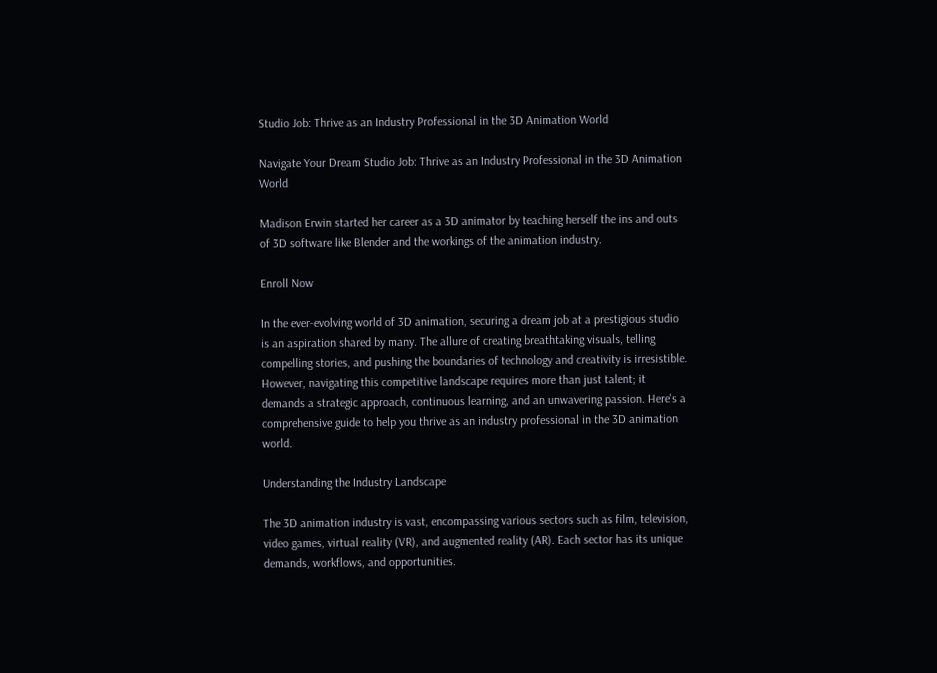Studio Job: Thrive as an Industry Professional in the 3D Animation World

Navigate Your Dream Studio Job: Thrive as an Industry Professional in the 3D Animation World

Madison Erwin started her career as a 3D animator by teaching herself the ins and outs of 3D software like Blender and the workings of the animation industry.

Enroll Now

In the ever-evolving world of 3D animation, securing a dream job at a prestigious studio is an aspiration shared by many. The allure of creating breathtaking visuals, telling compelling stories, and pushing the boundaries of technology and creativity is irresistible. However, navigating this competitive landscape requires more than just talent; it demands a strategic approach, continuous learning, and an unwavering passion. Here's a comprehensive guide to help you thrive as an industry professional in the 3D animation world.

Understanding the Industry Landscape

The 3D animation industry is vast, encompassing various sectors such as film, television, video games, virtual reality (VR), and augmented reality (AR). Each sector has its unique demands, workflows, and opportunities.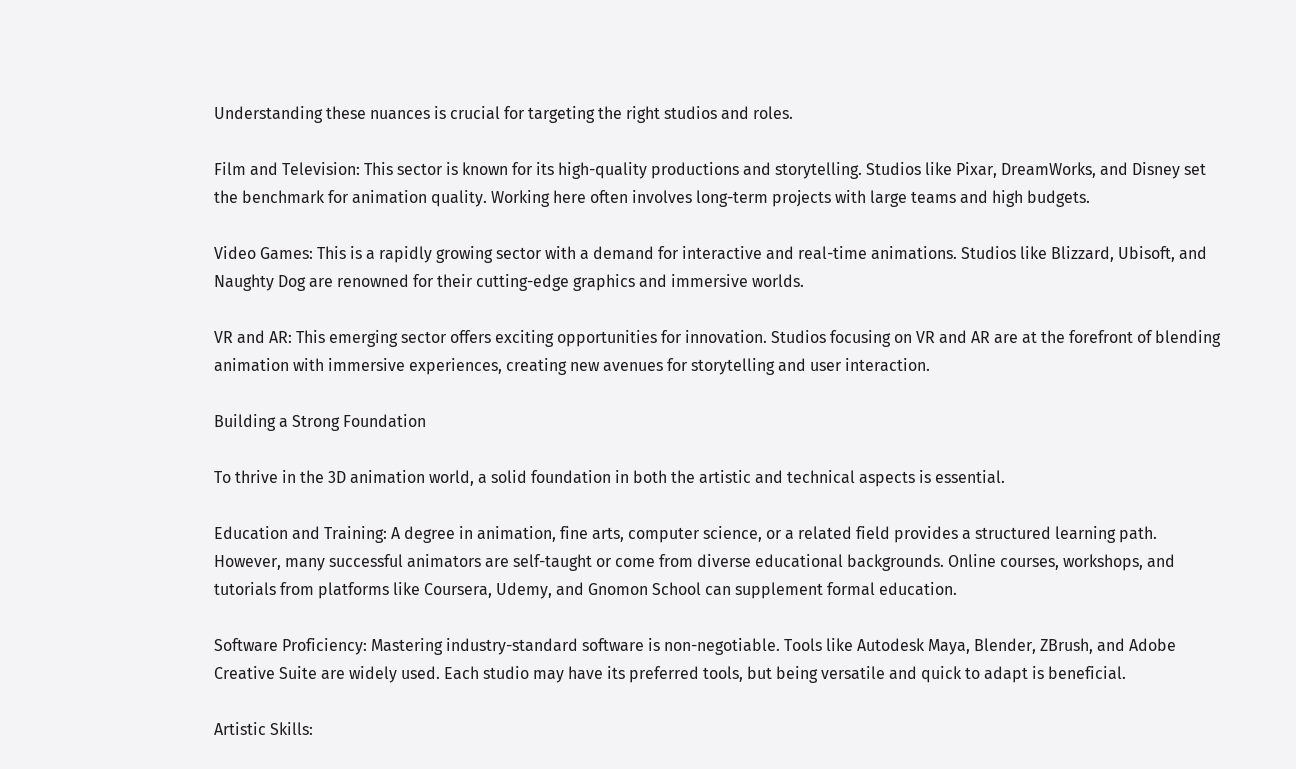Understanding these nuances is crucial for targeting the right studios and roles.

Film and Television: This sector is known for its high-quality productions and storytelling. Studios like Pixar, DreamWorks, and Disney set the benchmark for animation quality. Working here often involves long-term projects with large teams and high budgets.

Video Games: This is a rapidly growing sector with a demand for interactive and real-time animations. Studios like Blizzard, Ubisoft, and Naughty Dog are renowned for their cutting-edge graphics and immersive worlds.

VR and AR: This emerging sector offers exciting opportunities for innovation. Studios focusing on VR and AR are at the forefront of blending animation with immersive experiences, creating new avenues for storytelling and user interaction.

Building a Strong Foundation

To thrive in the 3D animation world, a solid foundation in both the artistic and technical aspects is essential.

Education and Training: A degree in animation, fine arts, computer science, or a related field provides a structured learning path. However, many successful animators are self-taught or come from diverse educational backgrounds. Online courses, workshops, and tutorials from platforms like Coursera, Udemy, and Gnomon School can supplement formal education.

Software Proficiency: Mastering industry-standard software is non-negotiable. Tools like Autodesk Maya, Blender, ZBrush, and Adobe Creative Suite are widely used. Each studio may have its preferred tools, but being versatile and quick to adapt is beneficial.

Artistic Skills: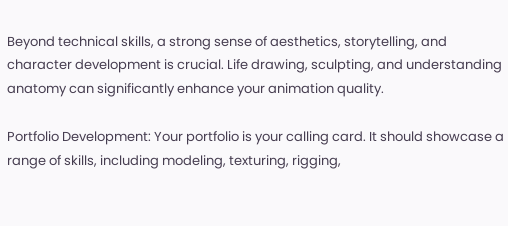Beyond technical skills, a strong sense of aesthetics, storytelling, and character development is crucial. Life drawing, sculpting, and understanding anatomy can significantly enhance your animation quality.

Portfolio Development: Your portfolio is your calling card. It should showcase a range of skills, including modeling, texturing, rigging,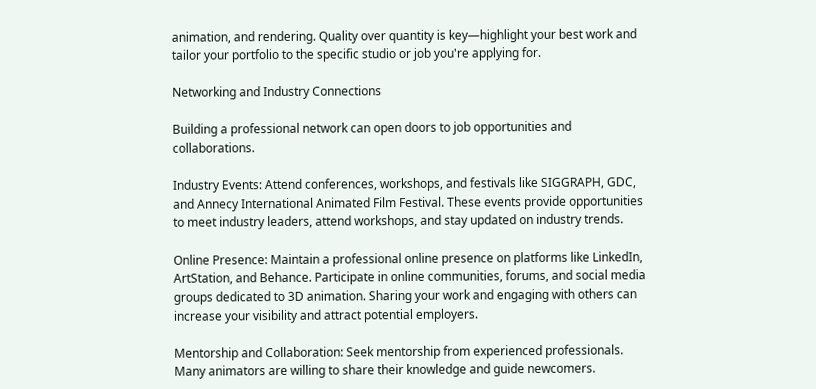animation, and rendering. Quality over quantity is key—highlight your best work and tailor your portfolio to the specific studio or job you're applying for.

Networking and Industry Connections

Building a professional network can open doors to job opportunities and collaborations.

Industry Events: Attend conferences, workshops, and festivals like SIGGRAPH, GDC, and Annecy International Animated Film Festival. These events provide opportunities to meet industry leaders, attend workshops, and stay updated on industry trends.

Online Presence: Maintain a professional online presence on platforms like LinkedIn, ArtStation, and Behance. Participate in online communities, forums, and social media groups dedicated to 3D animation. Sharing your work and engaging with others can increase your visibility and attract potential employers.

Mentorship and Collaboration: Seek mentorship from experienced professionals. Many animators are willing to share their knowledge and guide newcomers.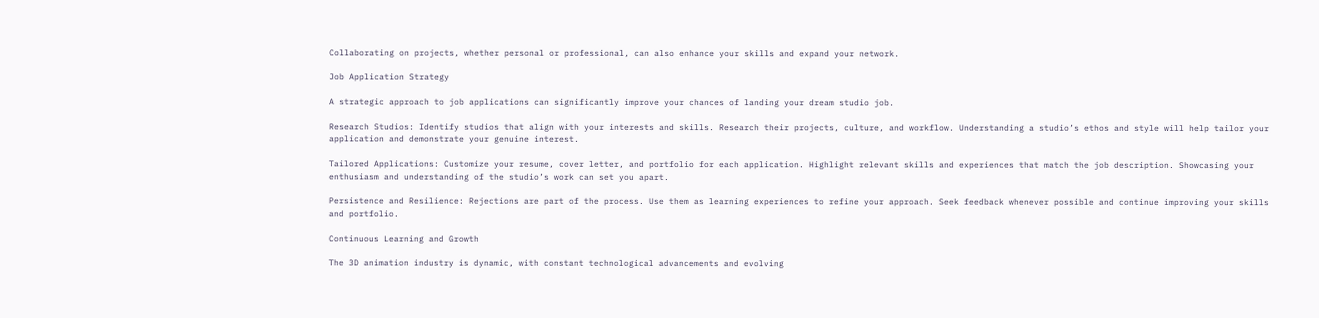Collaborating on projects, whether personal or professional, can also enhance your skills and expand your network.

Job Application Strategy

A strategic approach to job applications can significantly improve your chances of landing your dream studio job.

Research Studios: Identify studios that align with your interests and skills. Research their projects, culture, and workflow. Understanding a studio’s ethos and style will help tailor your application and demonstrate your genuine interest.

Tailored Applications: Customize your resume, cover letter, and portfolio for each application. Highlight relevant skills and experiences that match the job description. Showcasing your enthusiasm and understanding of the studio’s work can set you apart.

Persistence and Resilience: Rejections are part of the process. Use them as learning experiences to refine your approach. Seek feedback whenever possible and continue improving your skills and portfolio.

Continuous Learning and Growth

The 3D animation industry is dynamic, with constant technological advancements and evolving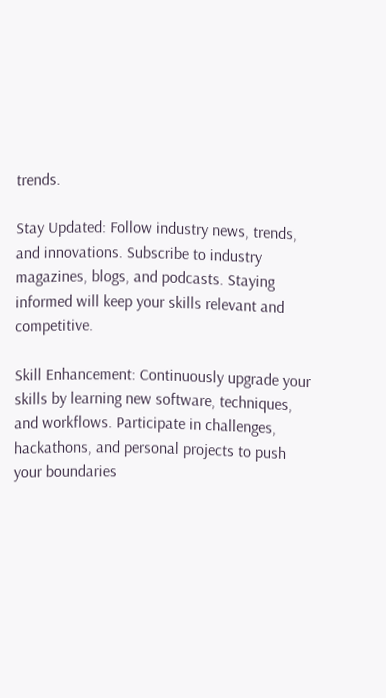trends.

Stay Updated: Follow industry news, trends, and innovations. Subscribe to industry magazines, blogs, and podcasts. Staying informed will keep your skills relevant and competitive.

Skill Enhancement: Continuously upgrade your skills by learning new software, techniques, and workflows. Participate in challenges, hackathons, and personal projects to push your boundaries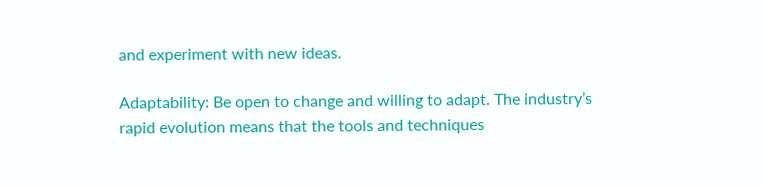and experiment with new ideas.

Adaptability: Be open to change and willing to adapt. The industry’s rapid evolution means that the tools and techniques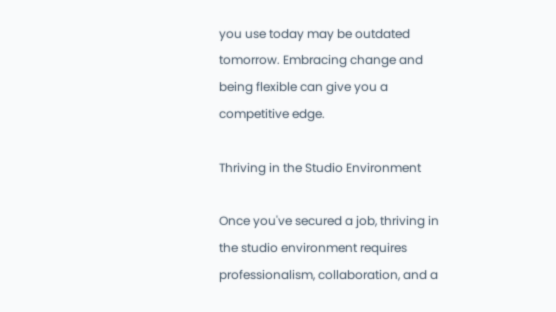you use today may be outdated tomorrow. Embracing change and being flexible can give you a competitive edge.

Thriving in the Studio Environment

Once you've secured a job, thriving in the studio environment requires professionalism, collaboration, and a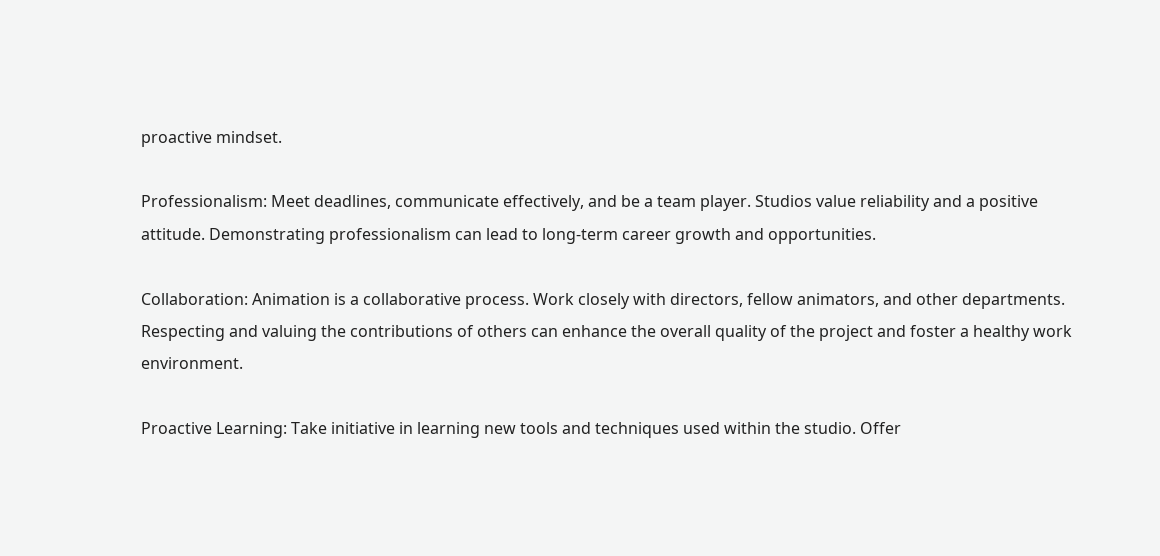proactive mindset.

Professionalism: Meet deadlines, communicate effectively, and be a team player. Studios value reliability and a positive attitude. Demonstrating professionalism can lead to long-term career growth and opportunities.

Collaboration: Animation is a collaborative process. Work closely with directors, fellow animators, and other departments. Respecting and valuing the contributions of others can enhance the overall quality of the project and foster a healthy work environment.

Proactive Learning: Take initiative in learning new tools and techniques used within the studio. Offer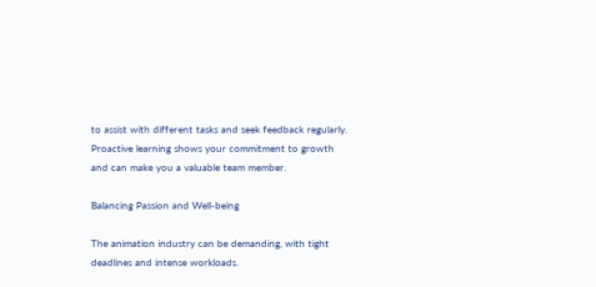to assist with different tasks and seek feedback regularly. Proactive learning shows your commitment to growth and can make you a valuable team member.

Balancing Passion and Well-being

The animation industry can be demanding, with tight deadlines and intense workloads.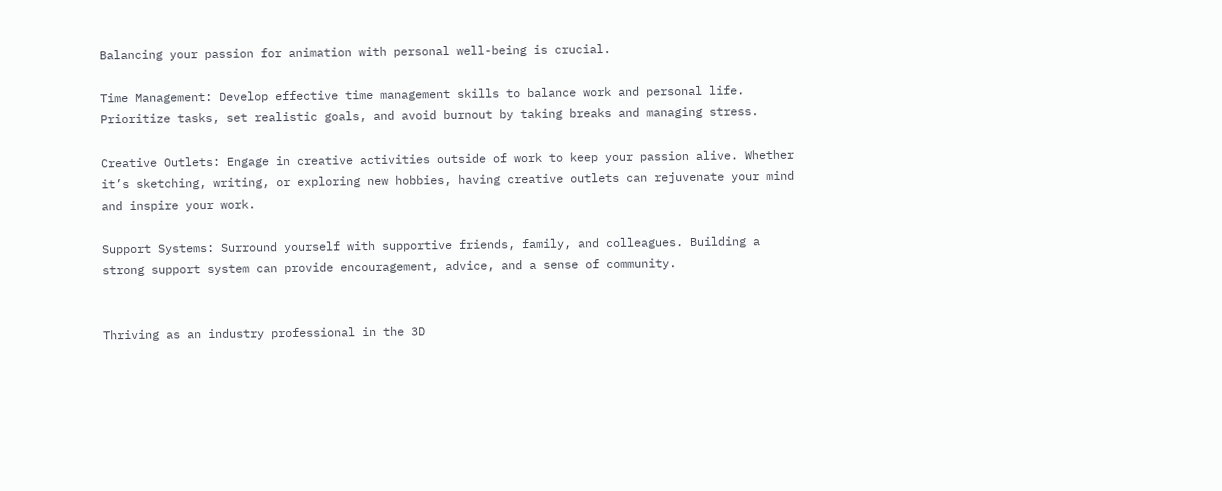Balancing your passion for animation with personal well-being is crucial.

Time Management: Develop effective time management skills to balance work and personal life. Prioritize tasks, set realistic goals, and avoid burnout by taking breaks and managing stress.

Creative Outlets: Engage in creative activities outside of work to keep your passion alive. Whether it’s sketching, writing, or exploring new hobbies, having creative outlets can rejuvenate your mind and inspire your work.

Support Systems: Surround yourself with supportive friends, family, and colleagues. Building a strong support system can provide encouragement, advice, and a sense of community.


Thriving as an industry professional in the 3D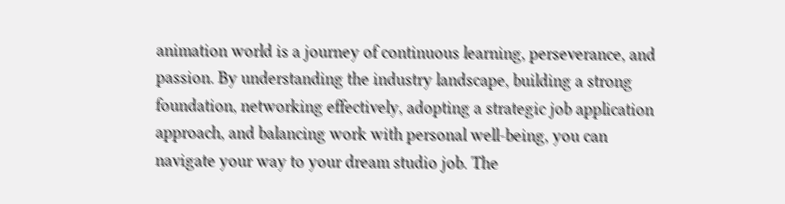animation world is a journey of continuous learning, perseverance, and passion. By understanding the industry landscape, building a strong foundation, networking effectively, adopting a strategic job application approach, and balancing work with personal well-being, you can navigate your way to your dream studio job. The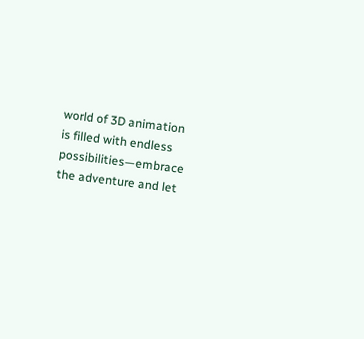world of 3D animation is filled with endless possibilities—embrace the adventure and let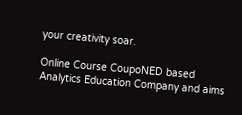your creativity soar.

Online Course CoupoNED based Analytics Education Company and aims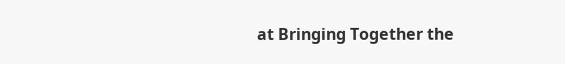at Bringing Together the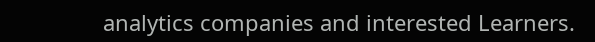analytics companies and interested Learners.